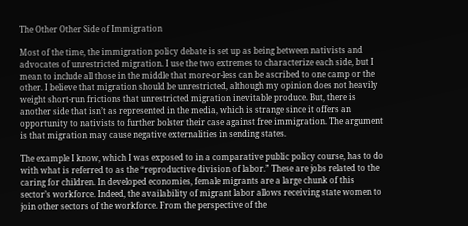The Other Other Side of Immigration

Most of the time, the immigration policy debate is set up as being between nativists and advocates of unrestricted migration. I use the two extremes to characterize each side, but I mean to include all those in the middle that more-or-less can be ascribed to one camp or the other. I believe that migration should be unrestricted, although my opinion does not heavily weight short-run frictions that unrestricted migration inevitable produce. But, there is another side that isn’t as represented in the media, which is strange since it offers an opportunity to nativists to further bolster their case against free immigration. The argument is that migration may cause negative externalities in sending states.

The example I know, which I was exposed to in a comparative public policy course, has to do with what is referred to as the “reproductive division of labor.” These are jobs related to the caring for children. In developed economies, female migrants are a large chunk of this sector’s workforce. Indeed, the availability of migrant labor allows receiving state women to join other sectors of the workforce. From the perspective of the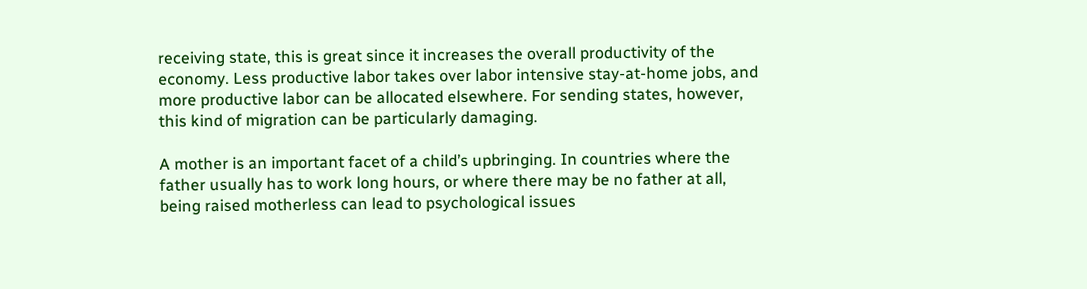receiving state, this is great since it increases the overall productivity of the economy. Less productive labor takes over labor intensive stay-at-home jobs, and more productive labor can be allocated elsewhere. For sending states, however, this kind of migration can be particularly damaging.

A mother is an important facet of a child’s upbringing. In countries where the father usually has to work long hours, or where there may be no father at all, being raised motherless can lead to psychological issues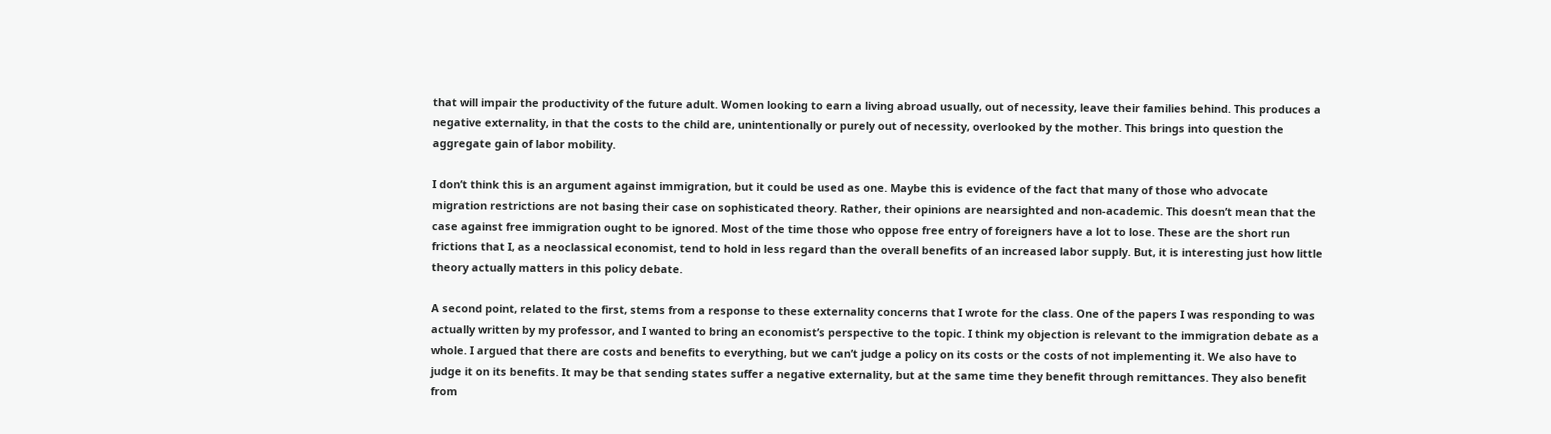that will impair the productivity of the future adult. Women looking to earn a living abroad usually, out of necessity, leave their families behind. This produces a negative externality, in that the costs to the child are, unintentionally or purely out of necessity, overlooked by the mother. This brings into question the aggregate gain of labor mobility.

I don’t think this is an argument against immigration, but it could be used as one. Maybe this is evidence of the fact that many of those who advocate migration restrictions are not basing their case on sophisticated theory. Rather, their opinions are nearsighted and non-academic. This doesn’t mean that the case against free immigration ought to be ignored. Most of the time those who oppose free entry of foreigners have a lot to lose. These are the short run frictions that I, as a neoclassical economist, tend to hold in less regard than the overall benefits of an increased labor supply. But, it is interesting just how little theory actually matters in this policy debate.

A second point, related to the first, stems from a response to these externality concerns that I wrote for the class. One of the papers I was responding to was actually written by my professor, and I wanted to bring an economist’s perspective to the topic. I think my objection is relevant to the immigration debate as a whole. I argued that there are costs and benefits to everything, but we can’t judge a policy on its costs or the costs of not implementing it. We also have to judge it on its benefits. It may be that sending states suffer a negative externality, but at the same time they benefit through remittances. They also benefit from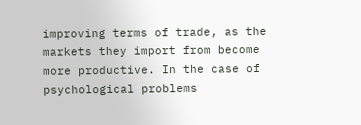improving terms of trade, as the markets they import from become more productive. In the case of psychological problems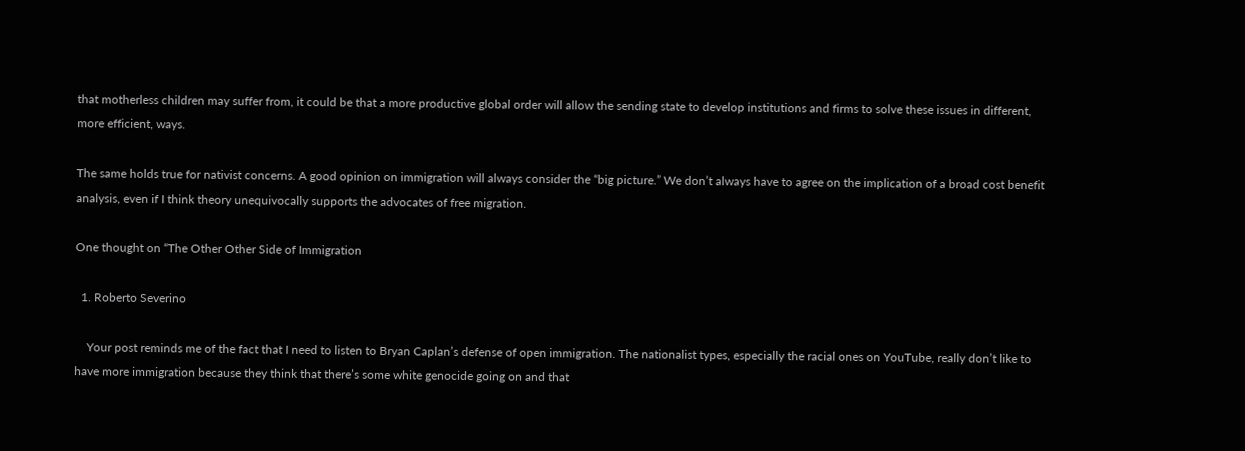that motherless children may suffer from, it could be that a more productive global order will allow the sending state to develop institutions and firms to solve these issues in different, more efficient, ways.

The same holds true for nativist concerns. A good opinion on immigration will always consider the “big picture.” We don’t always have to agree on the implication of a broad cost benefit analysis, even if I think theory unequivocally supports the advocates of free migration.

One thought on “The Other Other Side of Immigration

  1. Roberto Severino

    Your post reminds me of the fact that I need to listen to Bryan Caplan’s defense of open immigration. The nationalist types, especially the racial ones on YouTube, really don’t like to have more immigration because they think that there’s some white genocide going on and that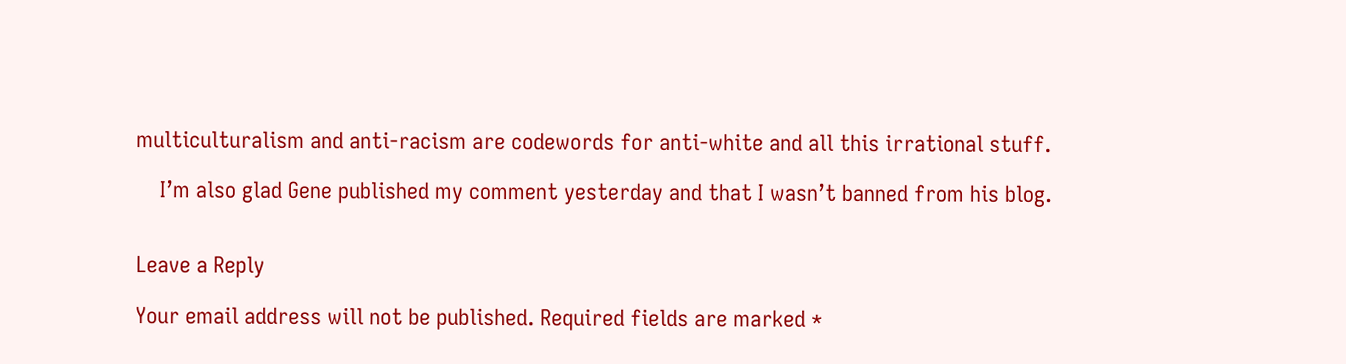multiculturalism and anti-racism are codewords for anti-white and all this irrational stuff.

    I’m also glad Gene published my comment yesterday and that I wasn’t banned from his blog.


Leave a Reply

Your email address will not be published. Required fields are marked *